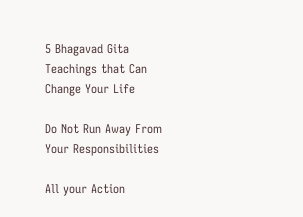5 Bhagavad Gita Teachings that Can Change Your Life

Do Not Run Away From Your Responsibilities

All your Action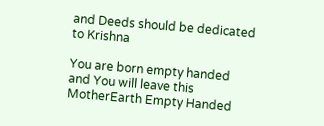and Deeds should be dedicated to Krishna

You are born empty handed and You will leave this MotherEarth Empty Handed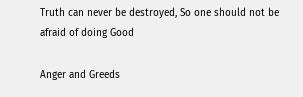Truth can never be destroyed, So one should not be afraid of doing Good

Anger and Greeds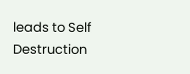leads to Self Destruction